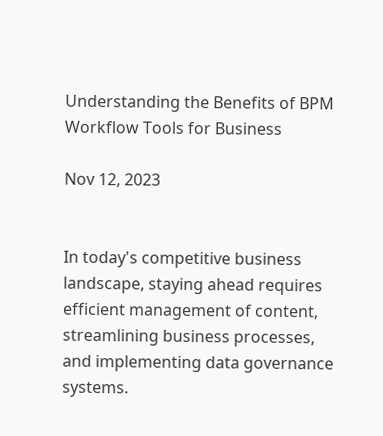Understanding the Benefits of BPM Workflow Tools for Business

Nov 12, 2023


In today's competitive business landscape, staying ahead requires efficient management of content, streamlining business processes, and implementing data governance systems.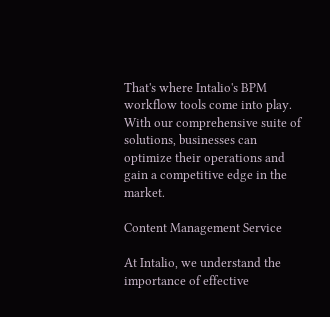That's where Intalio's BPM workflow tools come into play. With our comprehensive suite of solutions, businesses can optimize their operations and gain a competitive edge in the market.

Content Management Service

At Intalio, we understand the importance of effective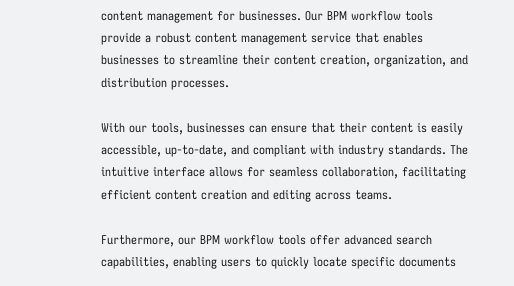content management for businesses. Our BPM workflow tools provide a robust content management service that enables businesses to streamline their content creation, organization, and distribution processes.

With our tools, businesses can ensure that their content is easily accessible, up-to-date, and compliant with industry standards. The intuitive interface allows for seamless collaboration, facilitating efficient content creation and editing across teams.

Furthermore, our BPM workflow tools offer advanced search capabilities, enabling users to quickly locate specific documents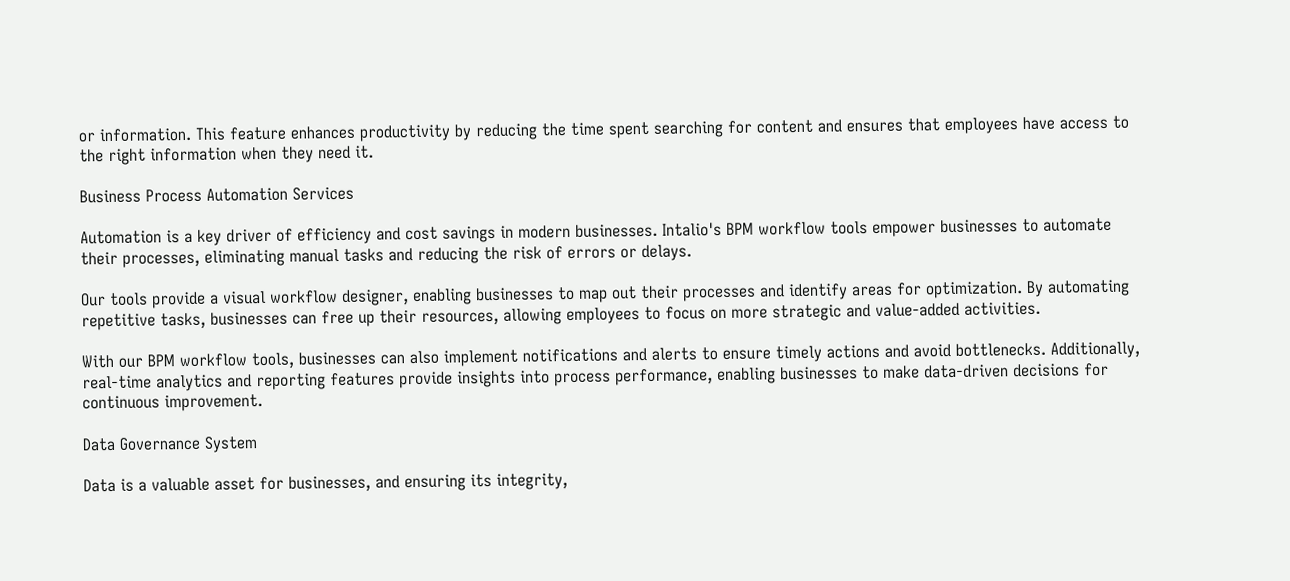or information. This feature enhances productivity by reducing the time spent searching for content and ensures that employees have access to the right information when they need it.

Business Process Automation Services

Automation is a key driver of efficiency and cost savings in modern businesses. Intalio's BPM workflow tools empower businesses to automate their processes, eliminating manual tasks and reducing the risk of errors or delays.

Our tools provide a visual workflow designer, enabling businesses to map out their processes and identify areas for optimization. By automating repetitive tasks, businesses can free up their resources, allowing employees to focus on more strategic and value-added activities.

With our BPM workflow tools, businesses can also implement notifications and alerts to ensure timely actions and avoid bottlenecks. Additionally, real-time analytics and reporting features provide insights into process performance, enabling businesses to make data-driven decisions for continuous improvement.

Data Governance System

Data is a valuable asset for businesses, and ensuring its integrity,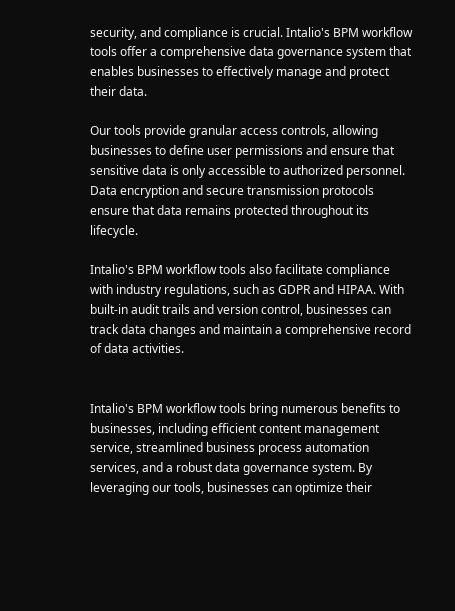security, and compliance is crucial. Intalio's BPM workflow tools offer a comprehensive data governance system that enables businesses to effectively manage and protect their data.

Our tools provide granular access controls, allowing businesses to define user permissions and ensure that sensitive data is only accessible to authorized personnel. Data encryption and secure transmission protocols ensure that data remains protected throughout its lifecycle.

Intalio's BPM workflow tools also facilitate compliance with industry regulations, such as GDPR and HIPAA. With built-in audit trails and version control, businesses can track data changes and maintain a comprehensive record of data activities.


Intalio's BPM workflow tools bring numerous benefits to businesses, including efficient content management service, streamlined business process automation services, and a robust data governance system. By leveraging our tools, businesses can optimize their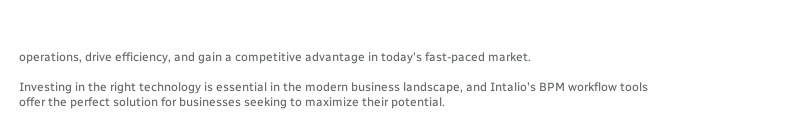operations, drive efficiency, and gain a competitive advantage in today's fast-paced market.

Investing in the right technology is essential in the modern business landscape, and Intalio's BPM workflow tools offer the perfect solution for businesses seeking to maximize their potential.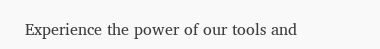Experience the power of our tools and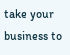take your business to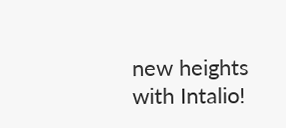new heights with Intalio!